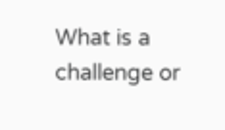What is a challenge or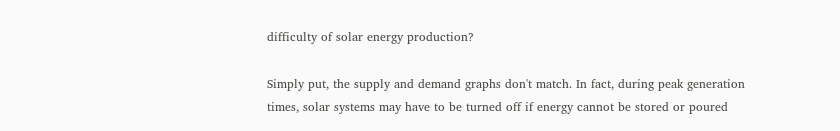difficulty of solar energy production?

Simply put, the supply and demand graphs don't match. In fact, during peak generation times, solar systems may have to be turned off if energy cannot be stored or poured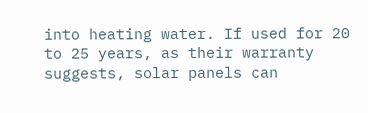into heating water. If used for 20 to 25 years, as their warranty suggests, solar panels can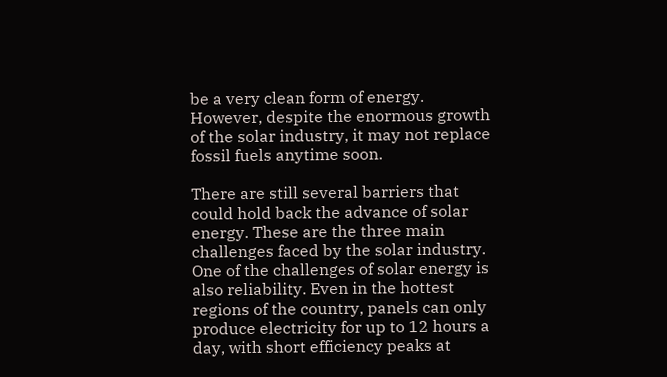be a very clean form of energy. However, despite the enormous growth of the solar industry, it may not replace fossil fuels anytime soon.

There are still several barriers that could hold back the advance of solar energy. These are the three main challenges faced by the solar industry. One of the challenges of solar energy is also reliability. Even in the hottest regions of the country, panels can only produce electricity for up to 12 hours a day, with short efficiency peaks at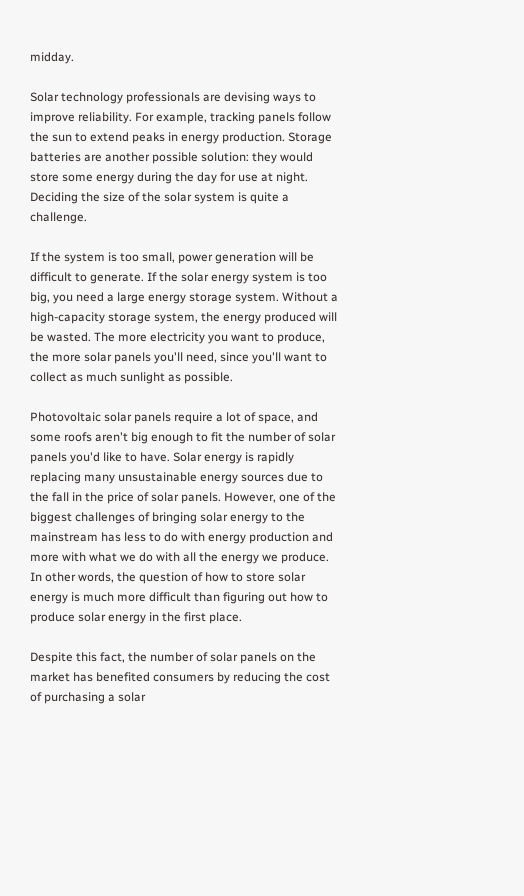midday.

Solar technology professionals are devising ways to improve reliability. For example, tracking panels follow the sun to extend peaks in energy production. Storage batteries are another possible solution: they would store some energy during the day for use at night. Deciding the size of the solar system is quite a challenge.

If the system is too small, power generation will be difficult to generate. If the solar energy system is too big, you need a large energy storage system. Without a high-capacity storage system, the energy produced will be wasted. The more electricity you want to produce, the more solar panels you'll need, since you'll want to collect as much sunlight as possible.

Photovoltaic solar panels require a lot of space, and some roofs aren't big enough to fit the number of solar panels you'd like to have. Solar energy is rapidly replacing many unsustainable energy sources due to the fall in the price of solar panels. However, one of the biggest challenges of bringing solar energy to the mainstream has less to do with energy production and more with what we do with all the energy we produce. In other words, the question of how to store solar energy is much more difficult than figuring out how to produce solar energy in the first place.

Despite this fact, the number of solar panels on the market has benefited consumers by reducing the cost of purchasing a solar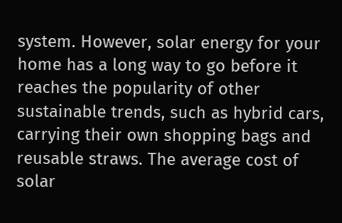system. However, solar energy for your home has a long way to go before it reaches the popularity of other sustainable trends, such as hybrid cars, carrying their own shopping bags and reusable straws. The average cost of solar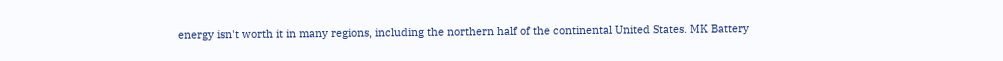energy isn't worth it in many regions, including the northern half of the continental United States. MK Battery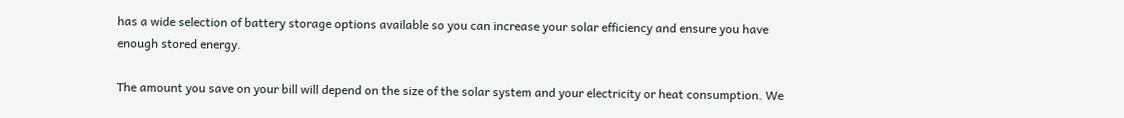has a wide selection of battery storage options available so you can increase your solar efficiency and ensure you have enough stored energy.

The amount you save on your bill will depend on the size of the solar system and your electricity or heat consumption. We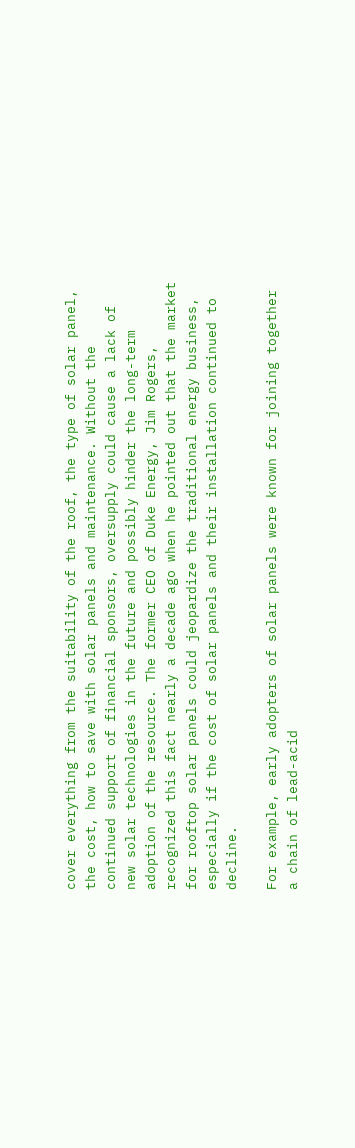cover everything from the suitability of the roof, the type of solar panel, the cost, how to save with solar panels and maintenance. Without the continued support of financial sponsors, oversupply could cause a lack of new solar technologies in the future and possibly hinder the long-term adoption of the resource. The former CEO of Duke Energy, Jim Rogers, recognized this fact nearly a decade ago when he pointed out that the market for rooftop solar panels could jeopardize the traditional energy business, especially if the cost of solar panels and their installation continued to decline.

For example, early adopters of solar panels were known for joining together a chain of lead-acid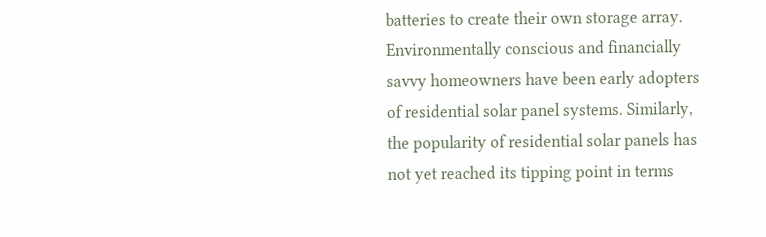batteries to create their own storage array. Environmentally conscious and financially savvy homeowners have been early adopters of residential solar panel systems. Similarly, the popularity of residential solar panels has not yet reached its tipping point in terms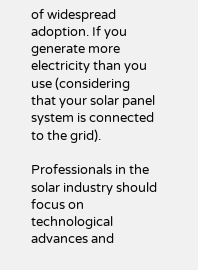of widespread adoption. If you generate more electricity than you use (considering that your solar panel system is connected to the grid).

Professionals in the solar industry should focus on technological advances and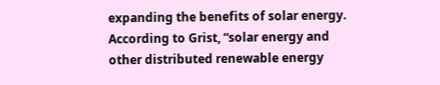expanding the benefits of solar energy. According to Grist, “solar energy and other distributed renewable energy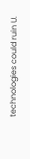technologies could ruin U.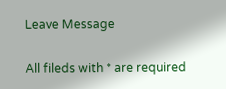Leave Message

All fileds with * are required